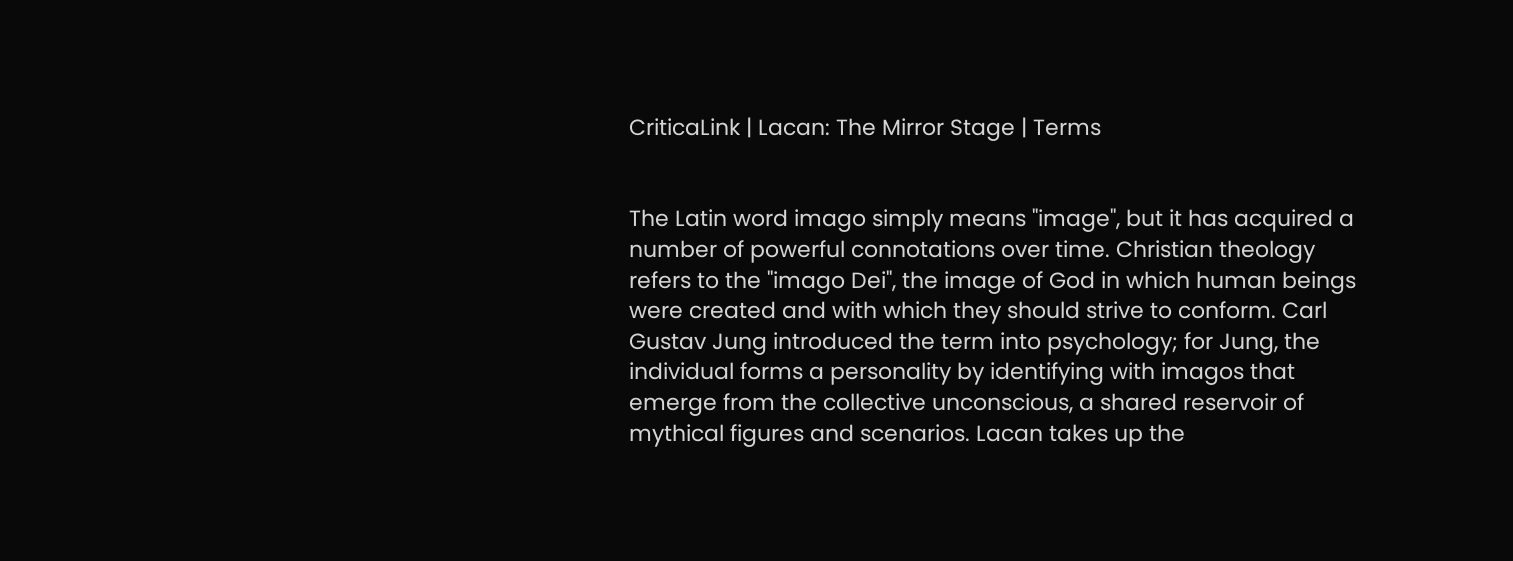CriticaLink | Lacan: The Mirror Stage | Terms


The Latin word imago simply means "image", but it has acquired a number of powerful connotations over time. Christian theology refers to the "imago Dei", the image of God in which human beings were created and with which they should strive to conform. Carl Gustav Jung introduced the term into psychology; for Jung, the individual forms a personality by identifying with imagos that emerge from the collective unconscious, a shared reservoir of mythical figures and scenarios. Lacan takes up the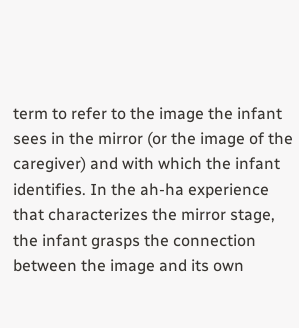term to refer to the image the infant sees in the mirror (or the image of the caregiver) and with which the infant identifies. In the ah-ha experience that characterizes the mirror stage, the infant grasps the connection between the image and its own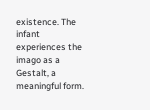existence. The infant experiences the imago as a Gestalt, a meaningful form.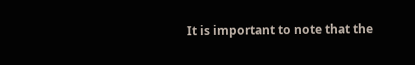It is important to note that the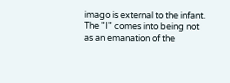imago is external to the infant. The "I" comes into being not as an emanation of the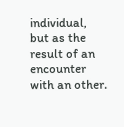individual, but as the result of an encounter with an other.